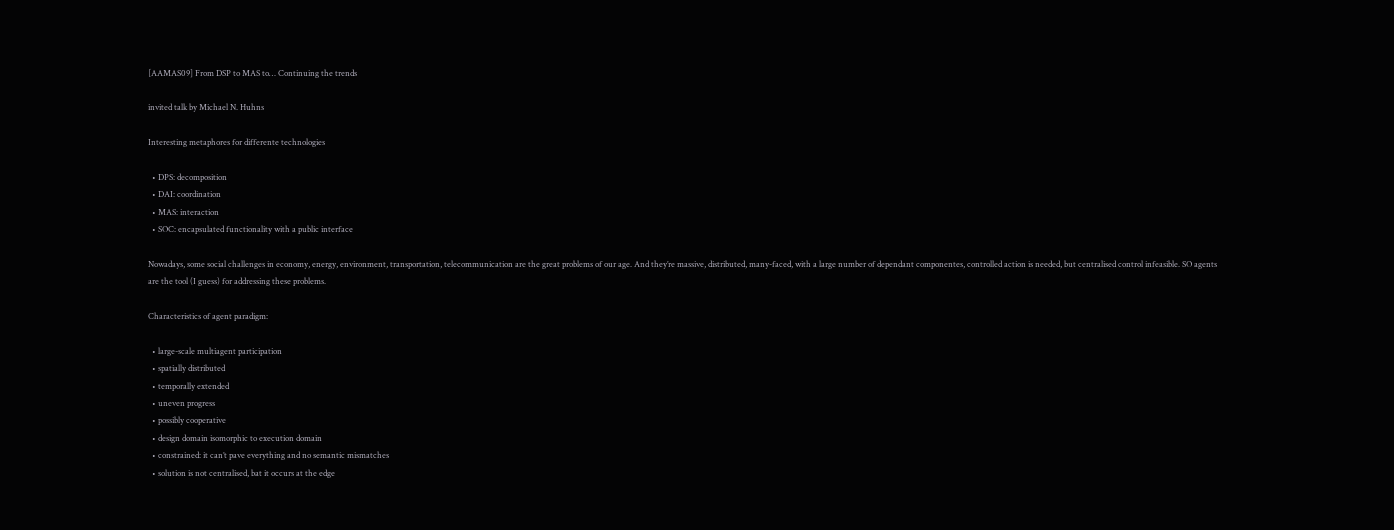[AAMAS09] From DSP to MAS to… Continuing the trends

invited talk by Michael N. Huhns

Interesting metaphores for differente technologies

  • DPS: decomposition
  • DAI: coordination
  • MAS: interaction
  • SOC: encapsulated functionality with a public interface

Nowadays, some social challenges in economy, energy, environment, transportation, telecommunication are the great problems of our age. And they’re massive, distributed, many-faced, with a large number of dependant componentes, controlled action is needed, but centralised control infeasible. SO agents are the tool (I guess) for addressing these problems.

Characteristics of agent paradigm:

  • large-scale multiagent participation
  • spatially distributed
  • temporally extended
  • uneven progress
  • possibly cooperative
  • design domain isomorphic to execution domain
  • constrained: it can’t pave everything and no semantic mismatches
  • solution is not centralised, bat it occurs at the edge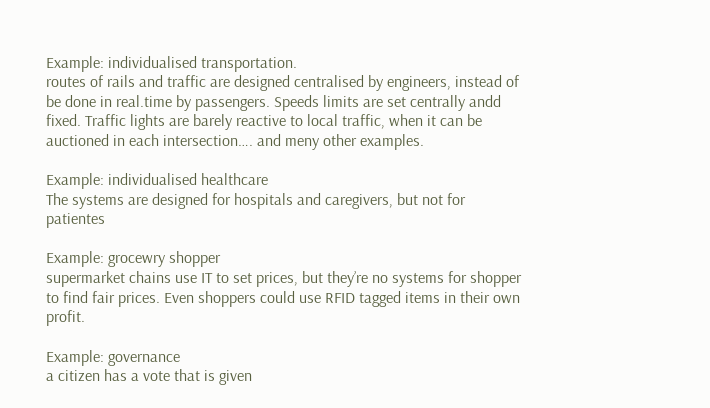Example: individualised transportation.
routes of rails and traffic are designed centralised by engineers, instead of be done in real.time by passengers. Speeds limits are set centrally andd fixed. Traffic lights are barely reactive to local traffic, when it can be auctioned in each intersection…. and meny other examples.

Example: individualised healthcare
The systems are designed for hospitals and caregivers, but not for patientes

Example: grocewry shopper
supermarket chains use IT to set prices, but they’re no systems for shopper to find fair prices. Even shoppers could use RFID tagged items in their own profit.

Example: governance
a citizen has a vote that is given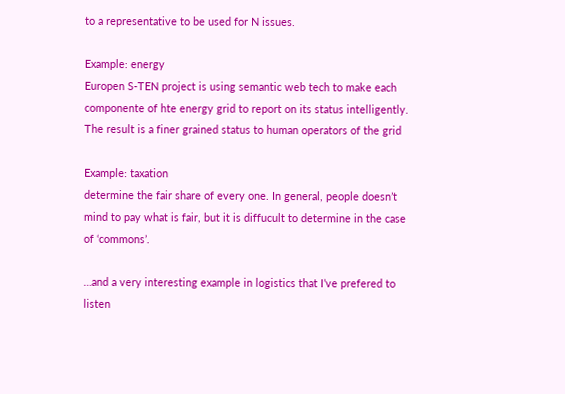to a representative to be used for N issues.

Example: energy
Europen S-TEN project is using semantic web tech to make each componente of hte energy grid to report on its status intelligently. The result is a finer grained status to human operators of the grid

Example: taxation
determine the fair share of every one. In general, people doesn’t mind to pay what is fair, but it is diffucult to determine in the case of ‘commons’.

…and a very interesting example in logistics that I’ve prefered to listen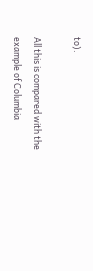to).

All this is compared with the example of Columbia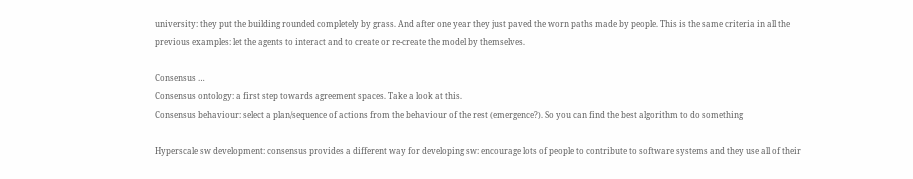university: they put the building rounded completely by grass. And after one year they just paved the worn paths made by people. This is the same criteria in all the previous examples: let the agents to interact and to create or re-create the model by themselves.

Consensus …
Consensus ontology: a first step towards agreement spaces. Take a look at this.
Consensus behaviour: select a plan/sequence of actions from the behaviour of the rest (emergence?). So you can find the best algorithm to do something

Hyperscale sw development: consensus provides a different way for developing sw: encourage lots of people to contribute to software systems and they use all of their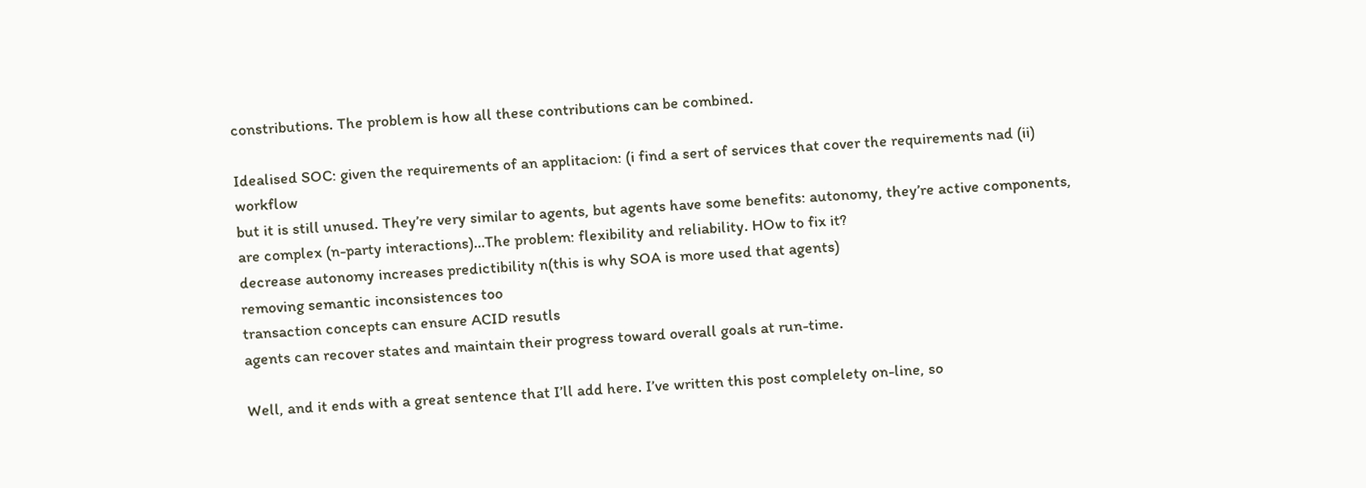constributions. The problem is how all these contributions can be combined.

Idealised SOC: given the requirements of an applitacion: (i find a sert of services that cover the requirements nad (ii) workflow
but it is still unused. They’re very similar to agents, but agents have some benefits: autonomy, they’re active components, are complex (n-party interactions)…The problem: flexibility and reliability. HOw to fix it?
decrease autonomy increases predictibility n(this is why SOA is more used that agents)
removing semantic inconsistences too
transaction concepts can ensure ACID resutls
agents can recover states and maintain their progress toward overall goals at run-time.

Well, and it ends with a great sentence that I’ll add here. I’ve written this post complelety on-line, so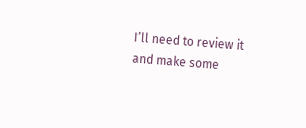I’ll need to review it and make some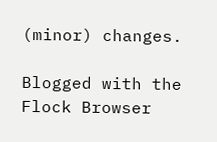(minor) changes.

Blogged with the Flock Browser